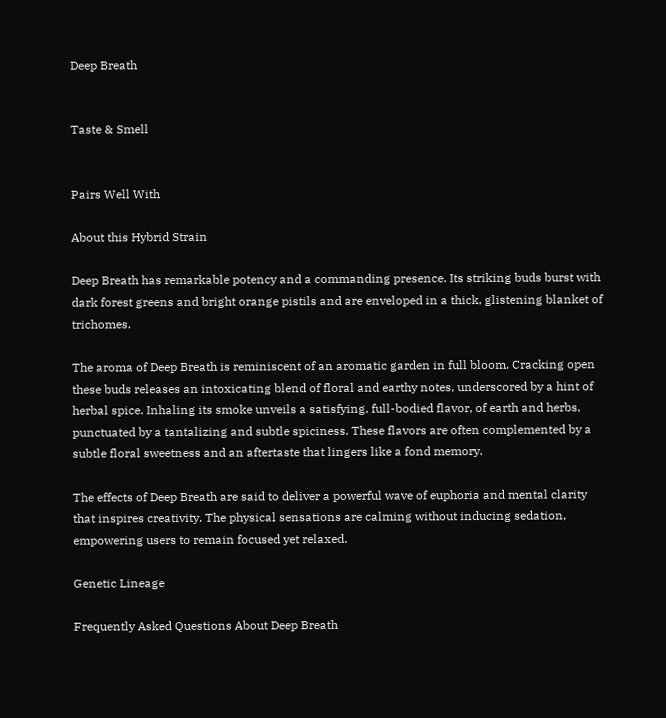Deep Breath


Taste & Smell


Pairs Well With

About this Hybrid Strain

Deep Breath has remarkable potency and a commanding presence. Its striking buds burst with dark forest greens and bright orange pistils and are enveloped in a thick, glistening blanket of trichomes.

The aroma of Deep Breath is reminiscent of an aromatic garden in full bloom. Cracking open these buds releases an intoxicating blend of floral and earthy notes, underscored by a hint of herbal spice. Inhaling its smoke unveils a satisfying, full-bodied flavor, of earth and herbs, punctuated by a tantalizing and subtle spiciness. These flavors are often complemented by a subtle floral sweetness and an aftertaste that lingers like a fond memory.

The effects of Deep Breath are said to deliver a powerful wave of euphoria and mental clarity that inspires creativity. The physical sensations are calming without inducing sedation, empowering users to remain focused yet relaxed.

Genetic Lineage

Frequently Asked Questions About Deep Breath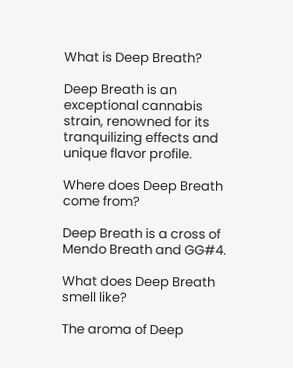What is Deep Breath?

Deep Breath is an exceptional cannabis strain, renowned for its tranquilizing effects and unique flavor profile.

Where does Deep Breath come from?

Deep Breath is a cross of Mendo Breath and GG#4.

What does Deep Breath smell like?

The aroma of Deep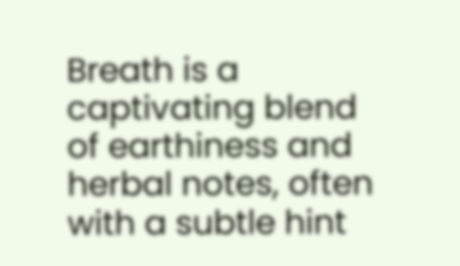Breath is a captivating blend of earthiness and herbal notes, often with a subtle hint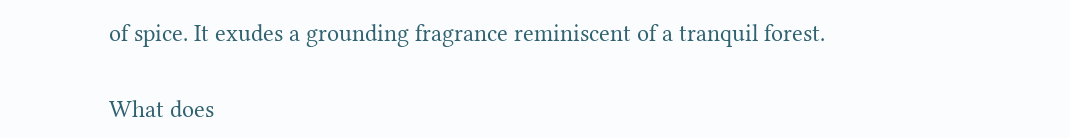of spice. It exudes a grounding fragrance reminiscent of a tranquil forest.

What does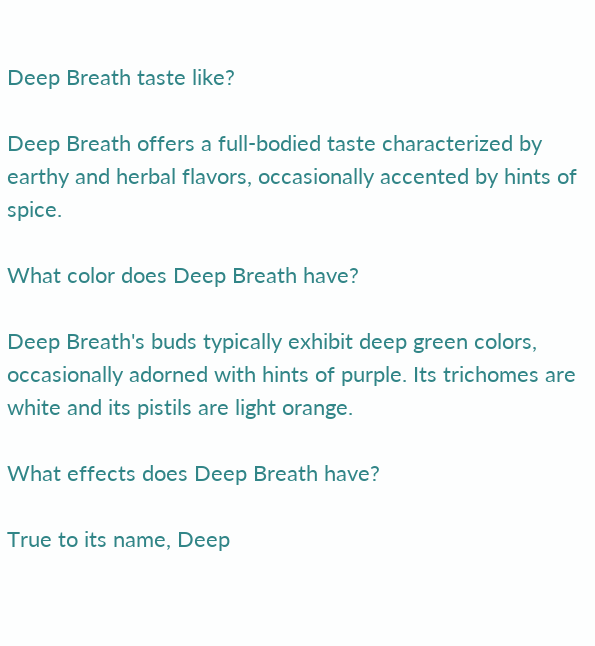Deep Breath taste like?

Deep Breath offers a full-bodied taste characterized by earthy and herbal flavors, occasionally accented by hints of spice.

What color does Deep Breath have?

Deep Breath's buds typically exhibit deep green colors, occasionally adorned with hints of purple. Its trichomes are white and its pistils are light orange.

What effects does Deep Breath have?

True to its name, Deep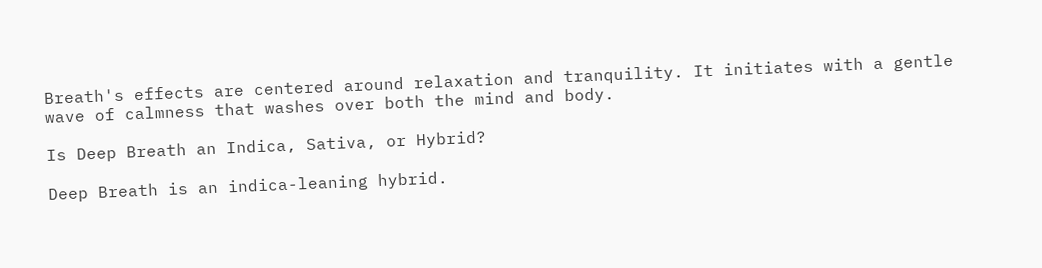Breath's effects are centered around relaxation and tranquility. It initiates with a gentle wave of calmness that washes over both the mind and body.

Is Deep Breath an Indica, Sativa, or Hybrid?

Deep Breath is an indica-leaning hybrid.